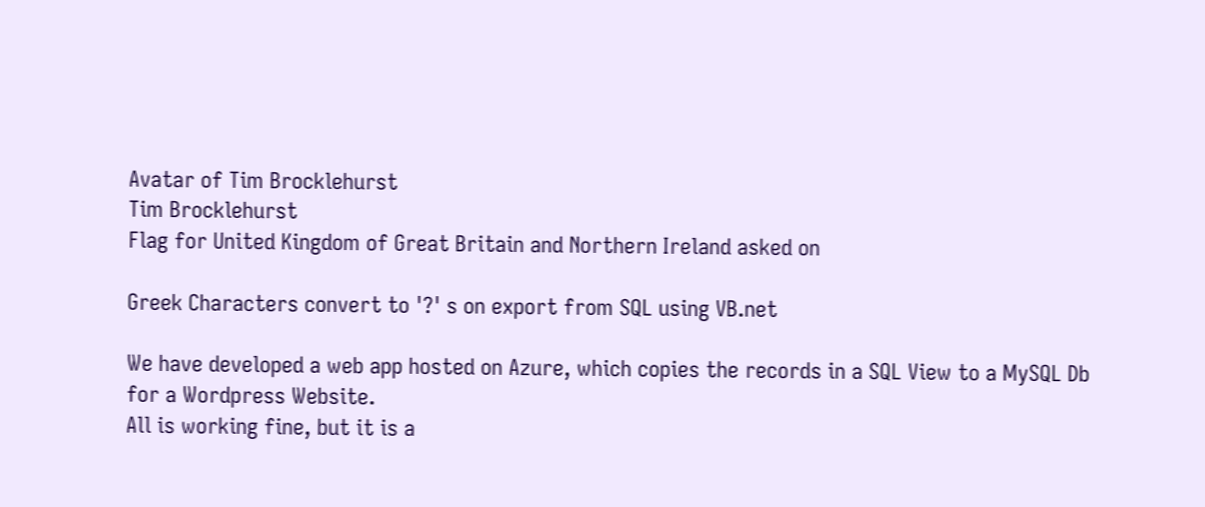Avatar of Tim Brocklehurst
Tim Brocklehurst
Flag for United Kingdom of Great Britain and Northern Ireland asked on

Greek Characters convert to '?' s on export from SQL using VB.net

We have developed a web app hosted on Azure, which copies the records in a SQL View to a MySQL Db for a Wordpress Website.
All is working fine, but it is a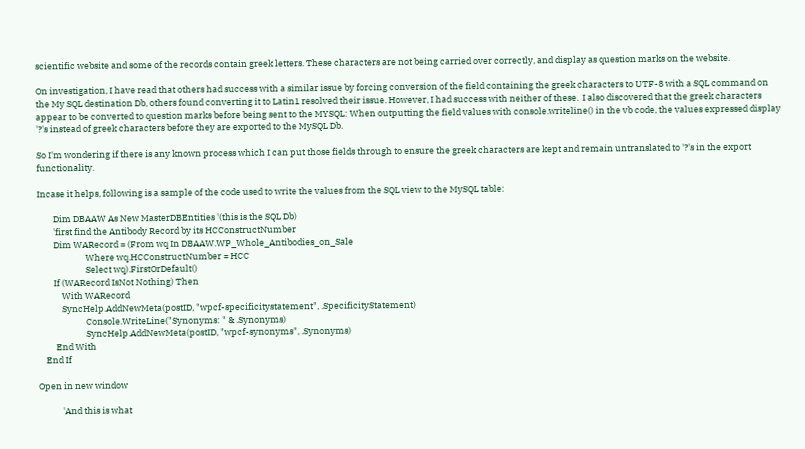scientific website and some of the records contain greek letters. These characters are not being carried over correctly, and display as question marks on the website.

On investigation, I have read that others had success with a similar issue by forcing conversion of the field containing the greek characters to UTF-8 with a SQL command on the My SQL destination Db, others found converting it to Latin1 resolved their issue. However, I had success with neither of these.  I also discovered that the greek characters appear to be converted to question marks before being sent to the MYSQL: When outputting the field values with console.writeline() in the vb code, the values expressed display '?'s instead of greek characters before they are exported to the MySQL Db.

So I'm wondering if there is any known process which I can put those fields through to ensure the greek characters are kept and remain untranslated to '?'s in the export functionality.

Incase it helps, following is a sample of the code used to write the values from the SQL view to the MySQL table:

        Dim DBAAW As New MasterDBEntities '(this is the SQL Db)
        'first find the Antibody Record by its HCConstructNumber
        Dim WARecord = (From wq In DBAAW.WP_Whole_Antibodies_on_Sale
                        Where wq.HCConstructNumber = HCC
                        Select wq).FirstOrDefault()
        If (WARecord IsNot Nothing) Then
            With WARecord
            SyncHelp.AddNewMeta(postID, "wpcf-specificitystatement", .SpecificityStatement)
                        Console.WriteLine("Synonyms: " & .Synonyms)
                        SyncHelp.AddNewMeta(postID, "wpcf-synonyms", .Synonyms)
         End With
    End If

Open in new window

            'And this is what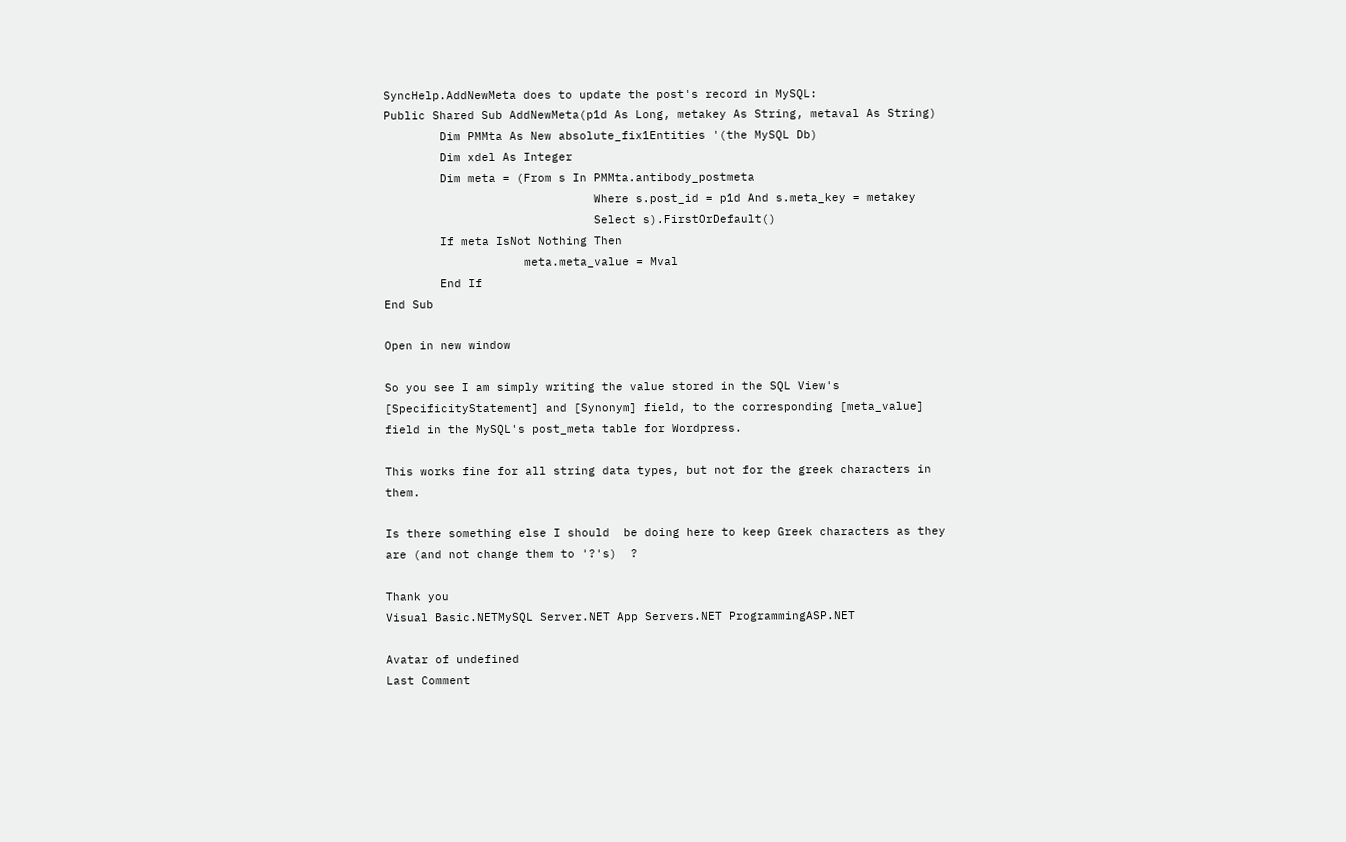SyncHelp.AddNewMeta does to update the post's record in MySQL:
Public Shared Sub AddNewMeta(p1d As Long, metakey As String, metaval As String)
        Dim PMMta As New absolute_fix1Entities '(the MySQL Db)
        Dim xdel As Integer
        Dim meta = (From s In PMMta.antibody_postmeta
                              Where s.post_id = p1d And s.meta_key = metakey
                              Select s).FirstOrDefault()
        If meta IsNot Nothing Then
                    meta.meta_value = Mval
        End If
End Sub

Open in new window

So you see I am simply writing the value stored in the SQL View's [SpecificityStatement] and [Synonym] field, to the corresponding [meta_value] field in the MySQL's post_meta table for Wordpress.

This works fine for all string data types, but not for the greek characters in them.

Is there something else I should  be doing here to keep Greek characters as they are (and not change them to '?'s)  ?

Thank you
Visual Basic.NETMySQL Server.NET App Servers.NET ProgrammingASP.NET

Avatar of undefined
Last Comment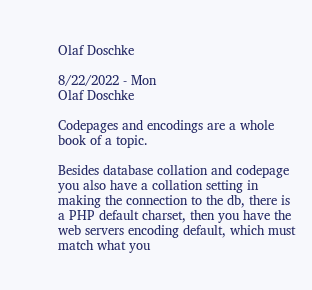Olaf Doschke

8/22/2022 - Mon
Olaf Doschke

Codepages and encodings are a whole book of a topic.

Besides database collation and codepage you also have a collation setting in making the connection to the db, there is a PHP default charset, then you have the web servers encoding default, which must match what you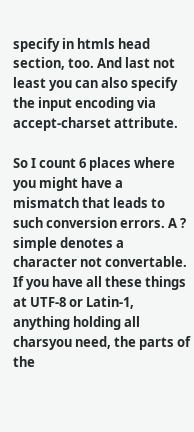specify in htmls head section, too. And last not least you can also specify the input encoding via accept-charset attribute.

So I count 6 places where you might have a mismatch that leads to such conversion errors. A ? simple denotes a character not convertable. If you have all these things at UTF-8 or Latin-1, anything holding all charsyou need, the parts of the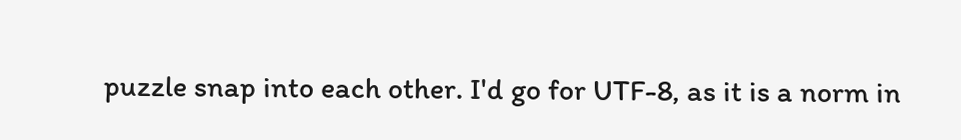puzzle snap into each other. I'd go for UTF-8, as it is a norm in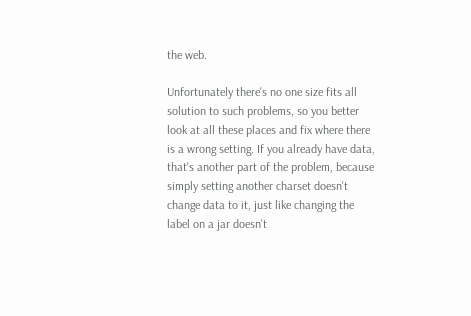the web.

Unfortunately there's no one size fits all solution to such problems, so you better look at all these places and fix where there is a wrong setting. If you already have data, that's another part of the problem, because simply setting another charset doesn't change data to it, just like changing the label on a jar doesn't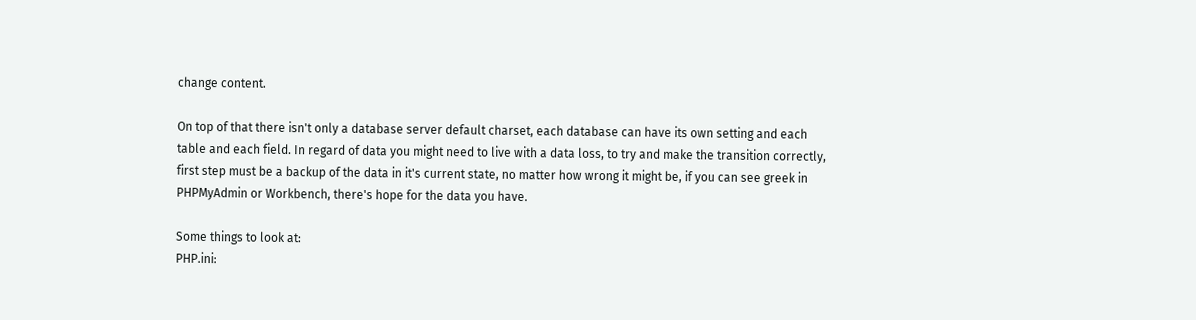change content.

On top of that there isn't only a database server default charset, each database can have its own setting and each table and each field. In regard of data you might need to live with a data loss, to try and make the transition correctly, first step must be a backup of the data in it's current state, no matter how wrong it might be, if you can see greek in PHPMyAdmin or Workbench, there's hope for the data you have.

Some things to look at:
PHP.ini: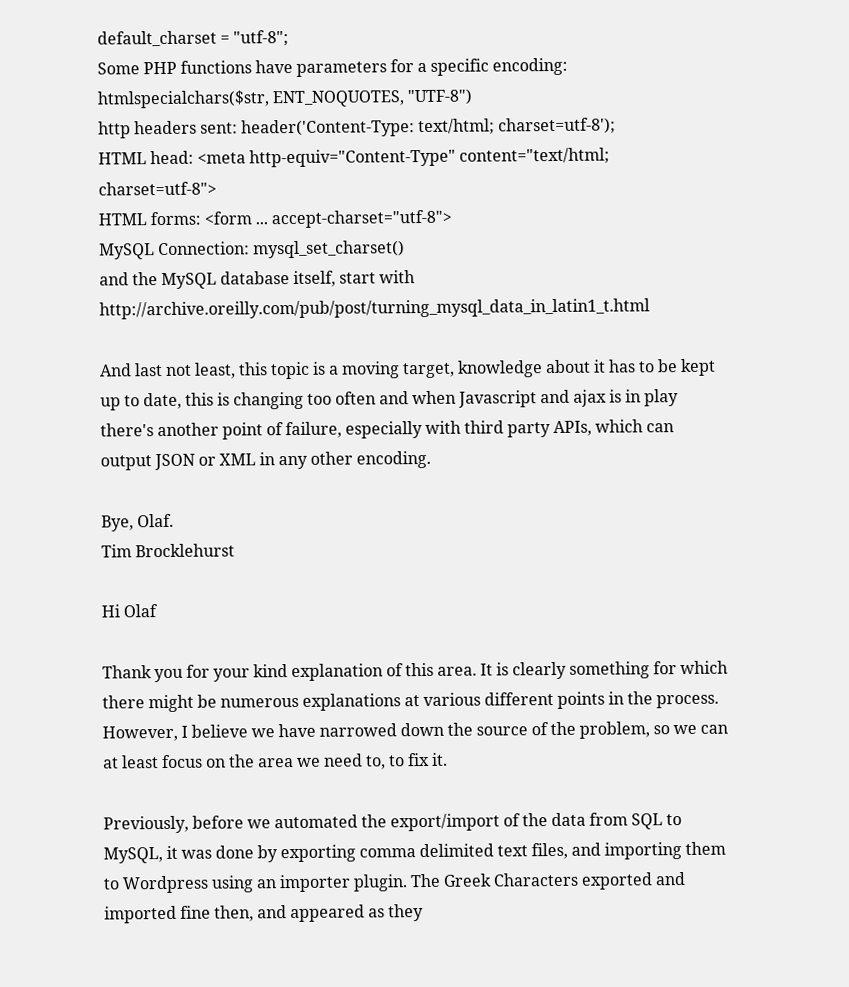default_charset = "utf-8";
Some PHP functions have parameters for a specific encoding: htmlspecialchars($str, ENT_NOQUOTES, "UTF-8")
http headers sent: header('Content-Type: text/html; charset=utf-8');
HTML head: <meta http-equiv="Content-Type" content="text/html; charset=utf-8">
HTML forms: <form ... accept-charset="utf-8">
MySQL Connection: mysql_set_charset()
and the MySQL database itself, start with http://archive.oreilly.com/pub/post/turning_mysql_data_in_latin1_t.html

And last not least, this topic is a moving target, knowledge about it has to be kept up to date, this is changing too often and when Javascript and ajax is in play there's another point of failure, especially with third party APIs, which can output JSON or XML in any other encoding.

Bye, Olaf.
Tim Brocklehurst

Hi Olaf

Thank you for your kind explanation of this area. It is clearly something for which there might be numerous explanations at various different points in the process. However, I believe we have narrowed down the source of the problem, so we can at least focus on the area we need to, to fix it.

Previously, before we automated the export/import of the data from SQL to MySQL, it was done by exporting comma delimited text files, and importing them to Wordpress using an importer plugin. The Greek Characters exported and imported fine then, and appeared as they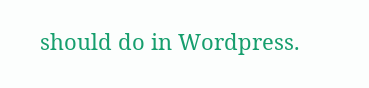should do in Wordpress.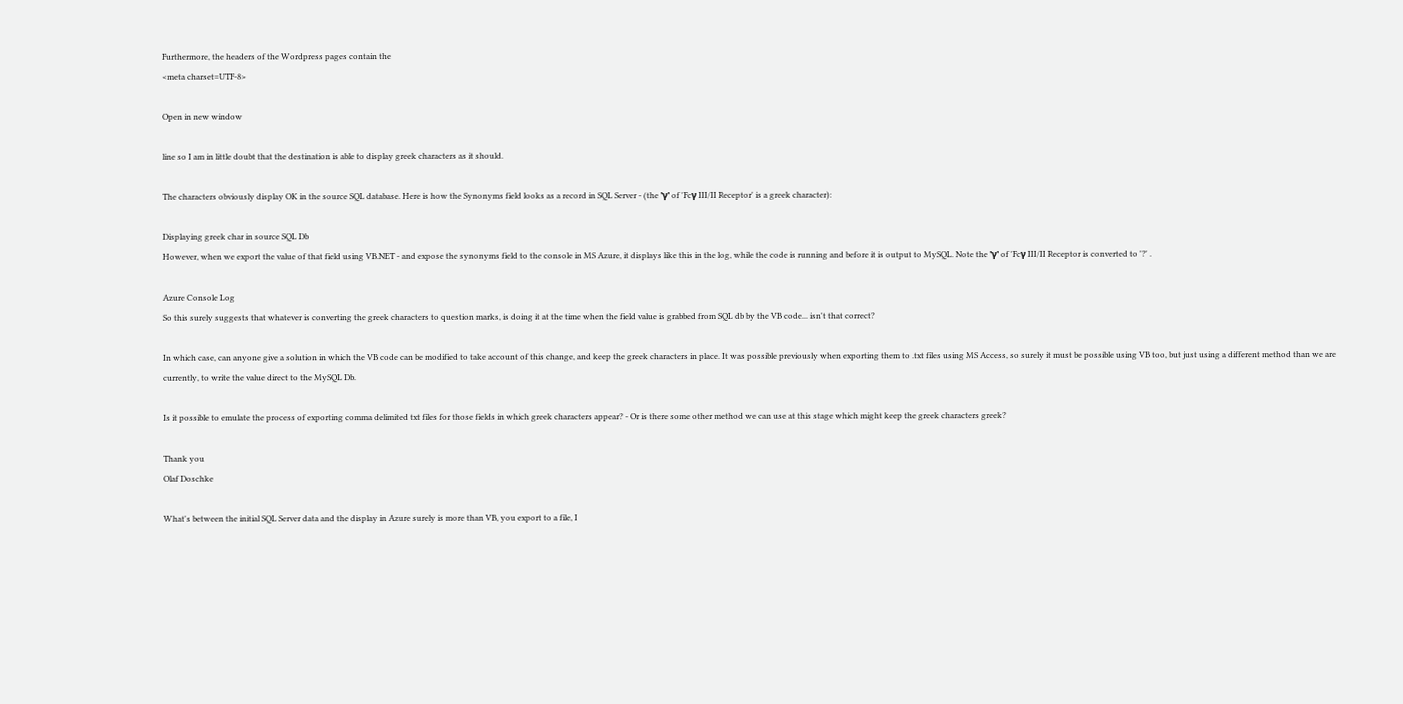Furthermore, the headers of the Wordpress pages contain the
<meta charset=UTF-8>

Open in new window

line so I am in little doubt that the destination is able to display greek characters as it should.

The characters obviously display OK in the source SQL database. Here is how the Synonyms field looks as a record in SQL Server - (the 'γ' of 'Fcγ III/II Receptor' is a greek character):

Displaying greek char in source SQL Db
However, when we export the value of that field using VB.NET - and expose the synonyms field to the console in MS Azure, it displays like this in the log, while the code is running and before it is output to MySQL. Note the 'γ' of 'Fcγ III/II Receptor is converted to '?' .

Azure Console Log
So this surely suggests that whatever is converting the greek characters to question marks, is doing it at the time when the field value is grabbed from SQL db by the VB code... isn't that correct?

In which case, can anyone give a solution in which the VB code can be modified to take account of this change, and keep the greek characters in place. It was possible previously when exporting them to .txt files using MS Access, so surely it must be possible using VB too, but just using a different method than we are currently, to write the value direct to the MySQL Db.

Is it possible to emulate the process of exporting comma delimited txt files for those fields in which greek characters appear? - Or is there some other method we can use at this stage which might keep the greek characters greek?

Thank you
Olaf Doschke

What's between the initial SQL Server data and the display in Azure surely is more than VB, you export to a file, I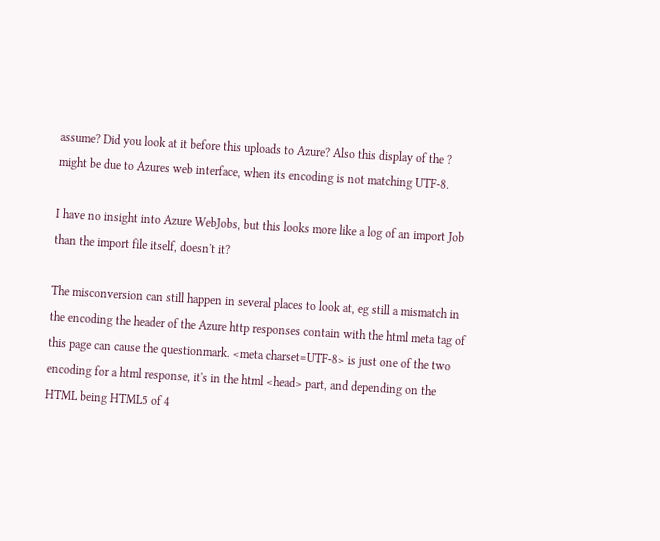assume? Did you look at it before this uploads to Azure? Also this display of the ? might be due to Azures web interface, when its encoding is not matching UTF-8.

I have no insight into Azure WebJobs, but this looks more like a log of an import Job than the import file itself, doesn't it?

The misconversion can still happen in several places to look at, eg still a mismatch in the encoding the header of the Azure http responses contain with the html meta tag of this page can cause the questionmark. <meta charset=UTF-8> is just one of the two encoding for a html response, it's in the html <head> part, and depending on the HTML being HTML5 of 4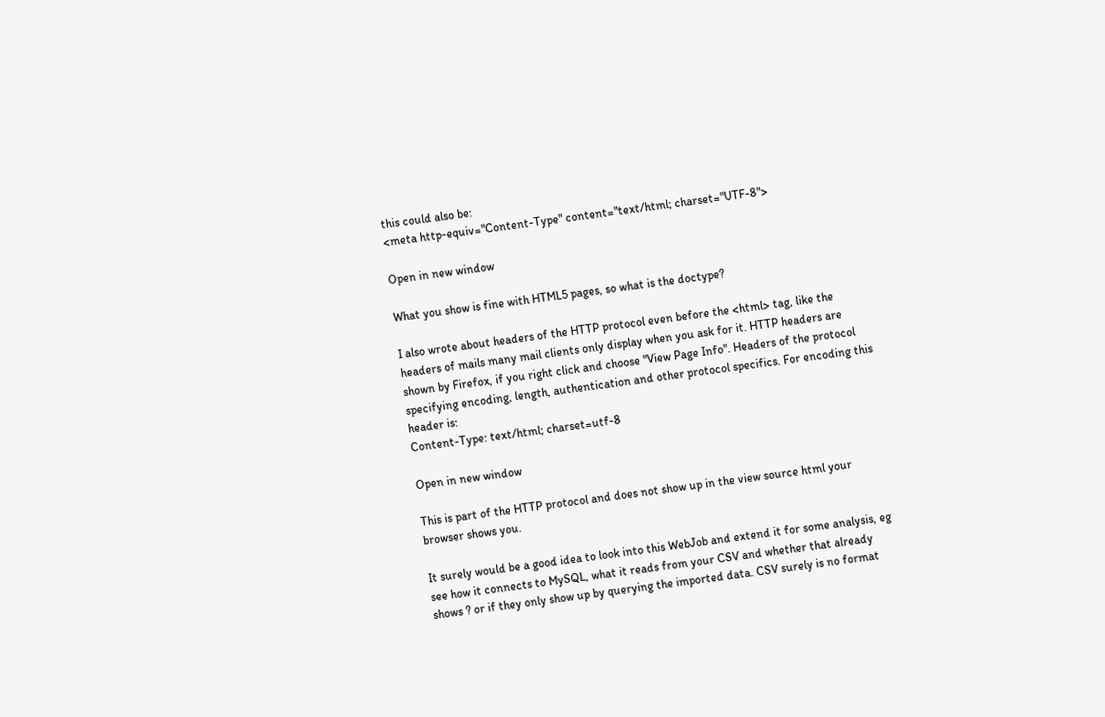this could also be:
<meta http-equiv="Content-Type" content="text/html; charset="UTF-8">

Open in new window

What you show is fine with HTML5 pages, so what is the doctype?

I also wrote about headers of the HTTP protocol even before the <html> tag, like the headers of mails many mail clients only display when you ask for it. HTTP headers are shown by Firefox, if you right click and choose "View Page Info". Headers of the protocol specifying encoding, length, authentication and other protocol specifics. For encoding this header is:
Content-Type: text/html; charset=utf-8

Open in new window

This is part of the HTTP protocol and does not show up in the view source html your browser shows you.

It surely would be a good idea to look into this WebJob and extend it for some analysis, eg see how it connects to MySQL, what it reads from your CSV and whether that already shows ? or if they only show up by querying the imported data. CSV surely is no format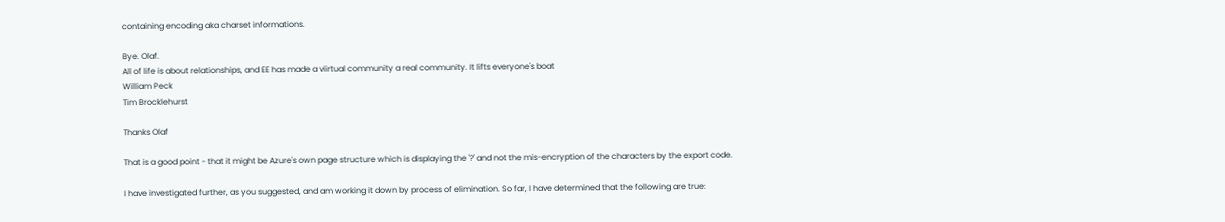containing encoding aka charset informations.

Bye. Olaf.
All of life is about relationships, and EE has made a viirtual community a real community. It lifts everyone's boat
William Peck
Tim Brocklehurst

Thanks Olaf

That is a good point - that it might be Azure's own page structure which is displaying the '?' and not the mis-encryption of the characters by the export code.

I have investigated further, as you suggested, and am working it down by process of elimination. So far, I have determined that the following are true: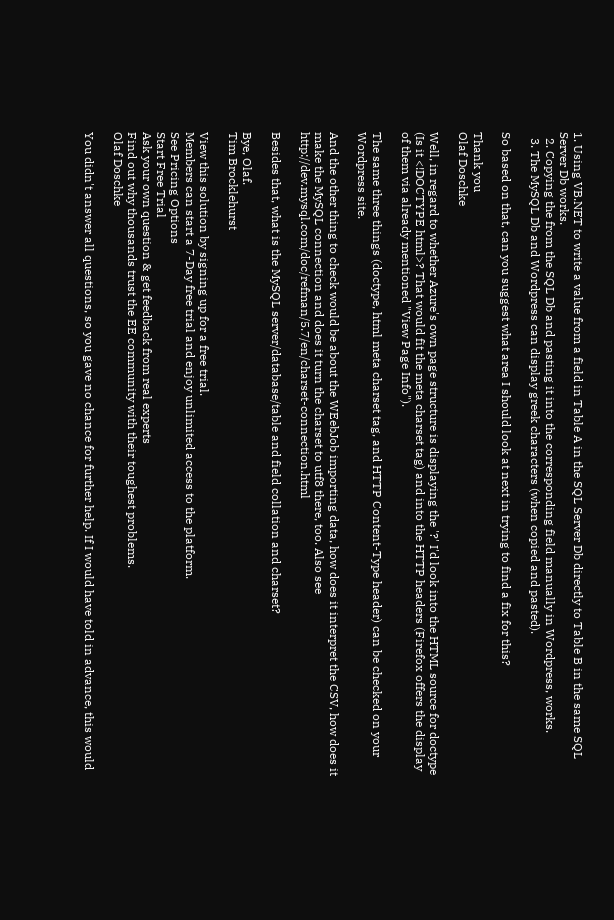1. Using VB.NET to write a value from a field in Table A in the SQL Server Db directly to Table B in the same SQL Server Db works.
  2. Copying the from the SQL Db and pasting it into the corresponding field manually in Wordpress, works.
  3. The MySQL Db and Wordpress can display greek characters (when copied and pasted).

So based on that, can you suggest what area I should look at next in trying to find a fix for this?

Thank you
Olaf Doschke

Well, in regard to whether Azure's own page structure is displaying the '?' I'd look into the HTML source for doctype (Is it <!DOCTYPE html>? That would fit the meta charset tag) and into the HTTP headers (Firefox offers the display of them via already mentioned "View Page Info").

The same three things (doctype, html meta charset tag, and HTTP Content-Type header) can be checked on your Wordpress site.

And the other thing to check would be about the WEebJob importing data, how does it interpret the CSV, how does it make the MySQL connection and does it turn the charset to utf8 there, too. Also see http://dev.mysql.com/doc/refman/5.7/en/charset-connection.html

Besides that, what is the MySQL server/database/table and field collation and charset?

Bye, Olaf.
Tim Brocklehurst

View this solution by signing up for a free trial.
Members can start a 7-Day free trial and enjoy unlimited access to the platform.
See Pricing Options
Start Free Trial
Ask your own question & get feedback from real experts
Find out why thousands trust the EE community with their toughest problems.
Olaf Doschke

You didn't answer all questions, so you gave no chance for further help. If I would have told in advance, this would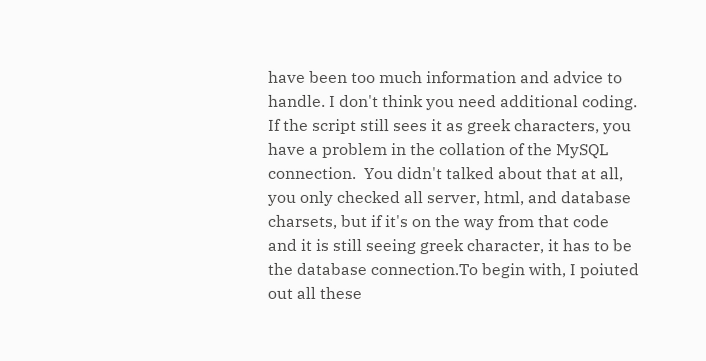have been too much information and advice to handle. I don't think you need additional coding. If the script still sees it as greek characters, you have a problem in the collation of the MySQL connection.  You didn't talked about that at all, you only checked all server, html, and database charsets, but if it's on the way from that code and it is still seeing greek character, it has to be the database connection.To begin with, I poiuted out all these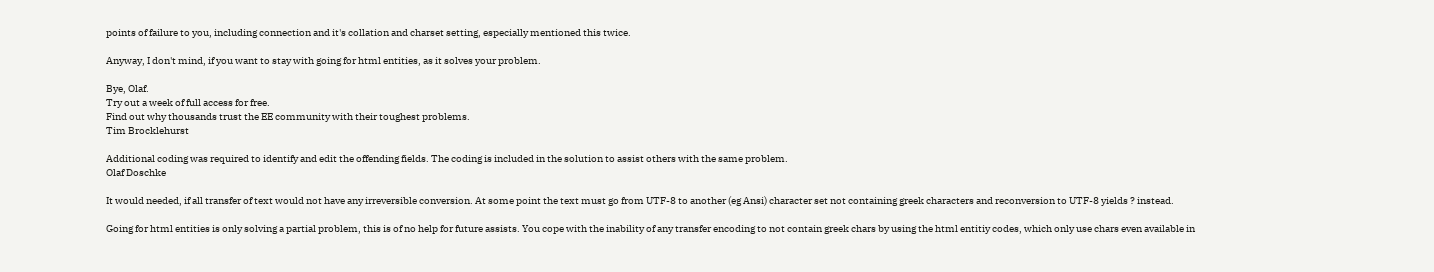points of failure to you, including connection and it's collation and charset setting, especially mentioned this twice.

Anyway, I don't mind, if you want to stay with going for html entities, as it solves your problem.

Bye, Olaf.
Try out a week of full access for free.
Find out why thousands trust the EE community with their toughest problems.
Tim Brocklehurst

Additional coding was required to identify and edit the offending fields. The coding is included in the solution to assist others with the same problem.
Olaf Doschke

It would needed, if all transfer of text would not have any irreversible conversion. At some point the text must go from UTF-8 to another (eg Ansi) character set not containing greek characters and reconversion to UTF-8 yields ? instead.

Going for html entities is only solving a partial problem, this is of no help for future assists. You cope with the inability of any transfer encoding to not contain greek chars by using the html entitiy codes, which only use chars even available in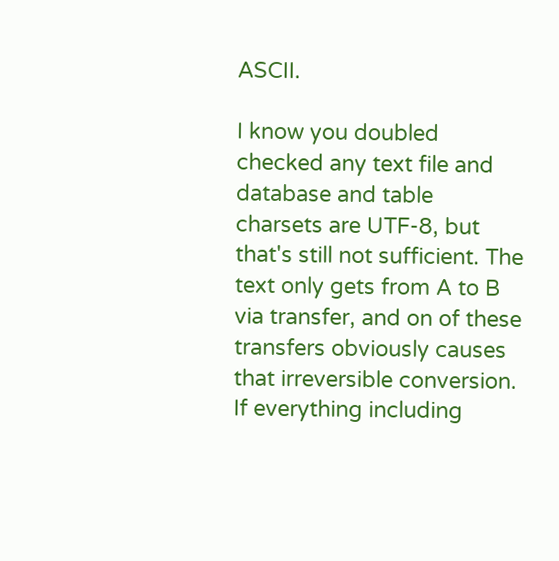ASCII.

I know you doubled checked any text file and database and table charsets are UTF-8, but that's still not sufficient. The text only gets from A to B via transfer, and on of these transfers obviously causes that irreversible conversion. If everything including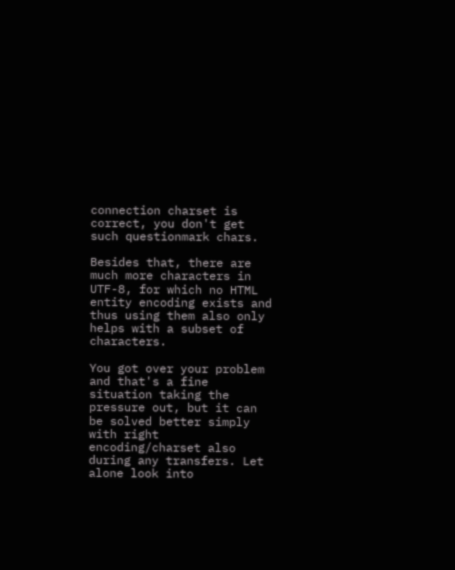connection charset is correct, you don't get such questionmark chars.

Besides that, there are much more characters in UTF-8, for which no HTML entity encoding exists and thus using them also only helps with a subset of characters.

You got over your problem and that's a fine situation taking the pressure out, but it can be solved better simply with right encoding/charset also during any transfers. Let alone look into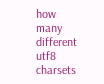how many different utf8 charsets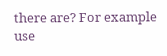there are? For example use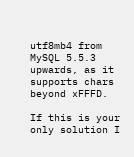utf8mb4 from MySQL 5.5.3 upwards, as it supports chars beyond xFFFD.

If this is your only solution I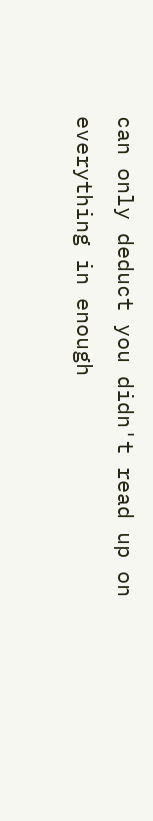can only deduct you didn't read up on everything in enough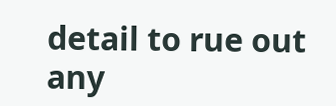detail to rue out any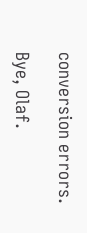conversion errors.

Bye, Olaf.